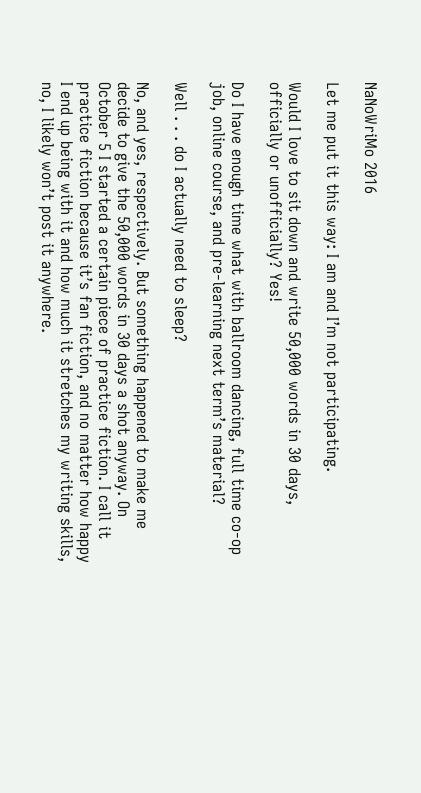NaNoWriMo 2016

Let me put it this way: I am and I’m not participating.

Would I love to sit down and write 50,000 words in 30 days, officially or unofficially? Yes!

Do I have enough time what with ballroom dancing, full time co-op job, online course, and pre-learning next term’s material?

Well . . . do I actually need to sleep?

No, and yes, respectively. But something happened to make me decide to give the 50,000 words in 30 days a shot anyway. On October 5 I started a certain piece of practice fiction. I call it practice fiction because it’s fan fiction, and no matter how happy I end up being with it and how much it stretches my writing skills, no, I likely won’t post it anywhere.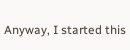Anyway, I started this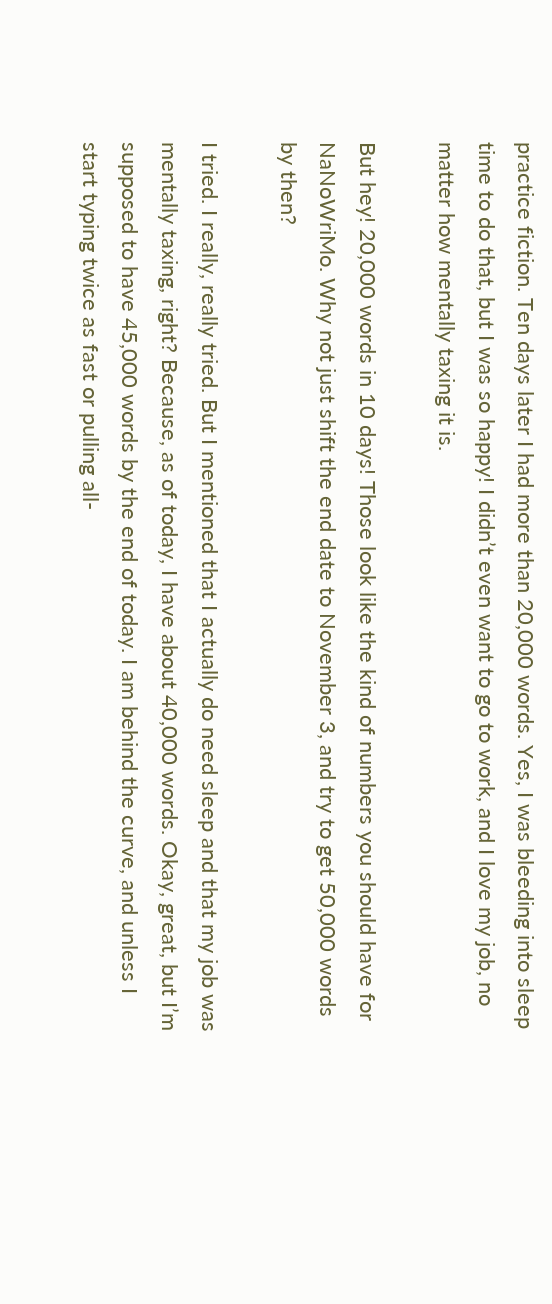practice fiction. Ten days later I had more than 20,000 words. Yes, I was bleeding into sleep time to do that, but I was so happy! I didn’t even want to go to work, and I love my job, no matter how mentally taxing it is.

But hey! 20,000 words in 10 days! Those look like the kind of numbers you should have for NaNoWriMo. Why not just shift the end date to November 3, and try to get 50,000 words by then?

I tried. I really, really tried. But I mentioned that I actually do need sleep and that my job was mentally taxing, right? Because, as of today, I have about 40,000 words. Okay, great, but I’m supposed to have 45,000 words by the end of today. I am behind the curve, and unless I start typing twice as fast or pulling all-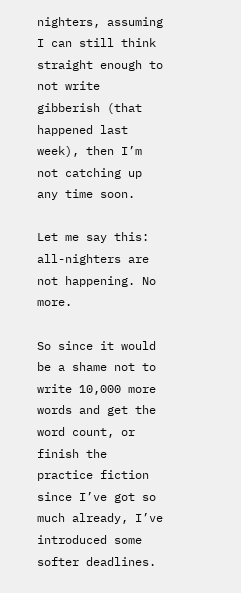nighters, assuming I can still think straight enough to not write gibberish (that happened last week), then I’m not catching up any time soon.

Let me say this: all-nighters are not happening. No more.

So since it would be a shame not to write 10,000 more words and get the word count, or finish the practice fiction since I’ve got so much already, I’ve introduced some softer deadlines.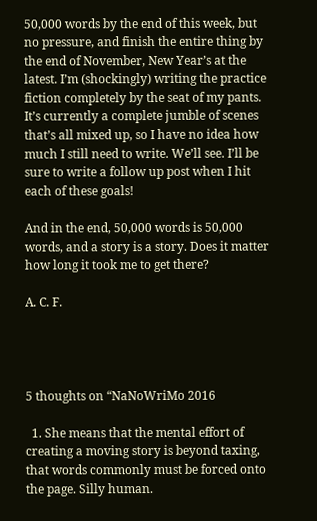50,000 words by the end of this week, but no pressure, and finish the entire thing by the end of November, New Year’s at the latest. I’m (shockingly) writing the practice fiction completely by the seat of my pants. It’s currently a complete jumble of scenes that’s all mixed up, so I have no idea how much I still need to write. We’ll see. I’ll be sure to write a follow up post when I hit each of these goals!

And in the end, 50,000 words is 50,000 words, and a story is a story. Does it matter how long it took me to get there?

A. C. F.




5 thoughts on “NaNoWriMo 2016

  1. She means that the mental effort of creating a moving story is beyond taxing, that words commonly must be forced onto the page. Silly human.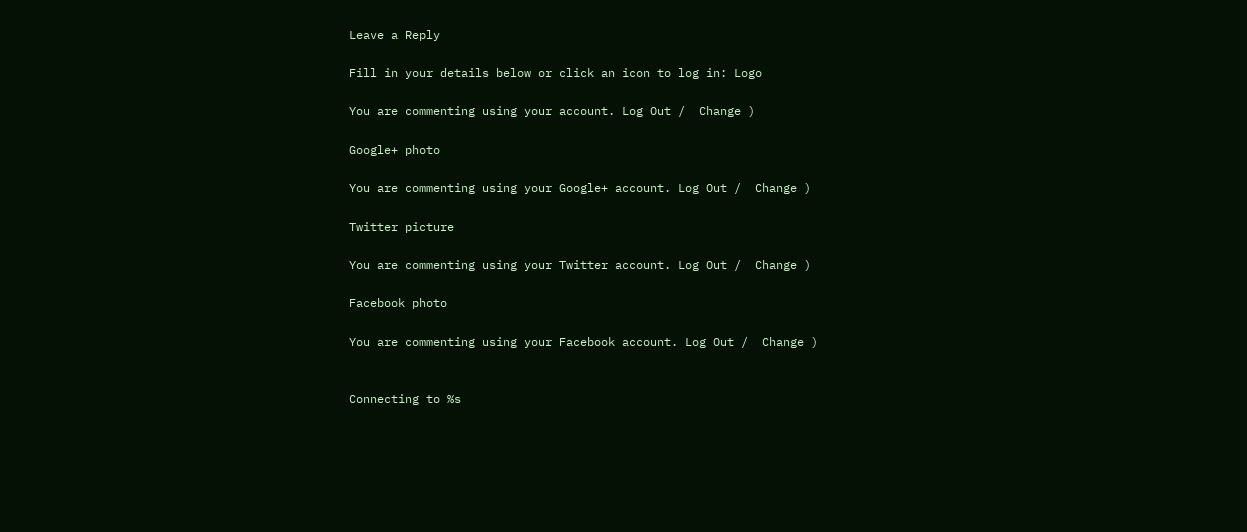Leave a Reply

Fill in your details below or click an icon to log in: Logo

You are commenting using your account. Log Out /  Change )

Google+ photo

You are commenting using your Google+ account. Log Out /  Change )

Twitter picture

You are commenting using your Twitter account. Log Out /  Change )

Facebook photo

You are commenting using your Facebook account. Log Out /  Change )


Connecting to %s